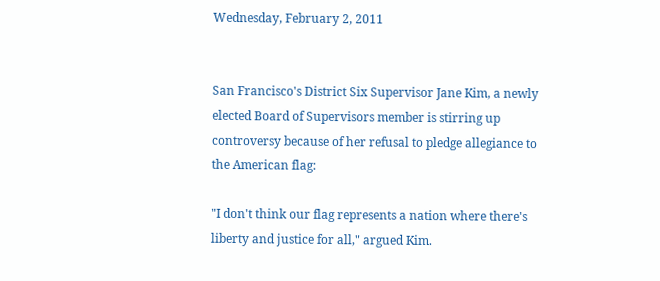Wednesday, February 2, 2011


San Francisco's District Six Supervisor Jane Kim, a newly elected Board of Supervisors member is stirring up controversy because of her refusal to pledge allegiance to the American flag:

"I don't think our flag represents a nation where there's liberty and justice for all," argued Kim.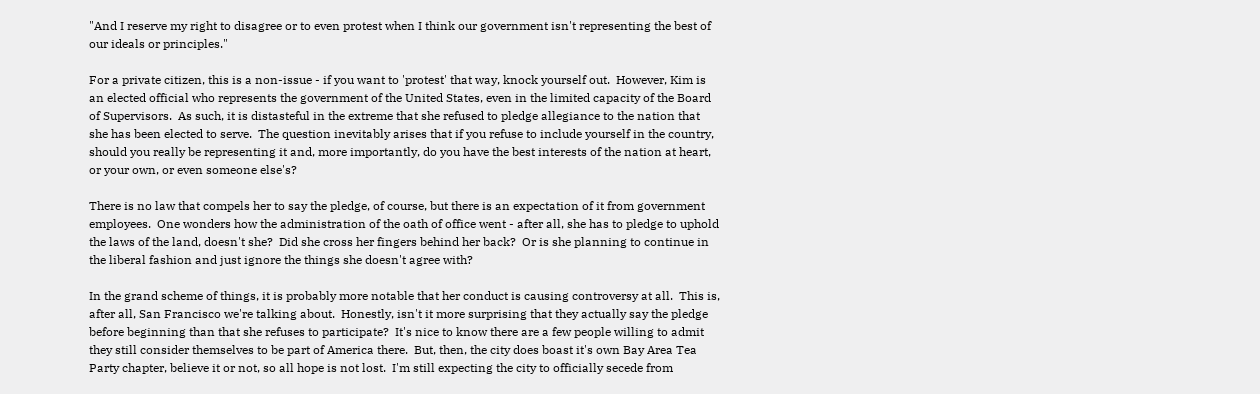"And I reserve my right to disagree or to even protest when I think our government isn't representing the best of our ideals or principles."

For a private citizen, this is a non-issue - if you want to 'protest' that way, knock yourself out.  However, Kim is an elected official who represents the government of the United States, even in the limited capacity of the Board of Supervisors.  As such, it is distasteful in the extreme that she refused to pledge allegiance to the nation that she has been elected to serve.  The question inevitably arises that if you refuse to include yourself in the country, should you really be representing it and, more importantly, do you have the best interests of the nation at heart, or your own, or even someone else's?

There is no law that compels her to say the pledge, of course, but there is an expectation of it from government employees.  One wonders how the administration of the oath of office went - after all, she has to pledge to uphold the laws of the land, doesn't she?  Did she cross her fingers behind her back?  Or is she planning to continue in the liberal fashion and just ignore the things she doesn't agree with?

In the grand scheme of things, it is probably more notable that her conduct is causing controversy at all.  This is, after all, San Francisco we're talking about.  Honestly, isn't it more surprising that they actually say the pledge before beginning than that she refuses to participate?  It's nice to know there are a few people willing to admit they still consider themselves to be part of America there.  But, then, the city does boast it's own Bay Area Tea Party chapter, believe it or not, so all hope is not lost.  I'm still expecting the city to officially secede from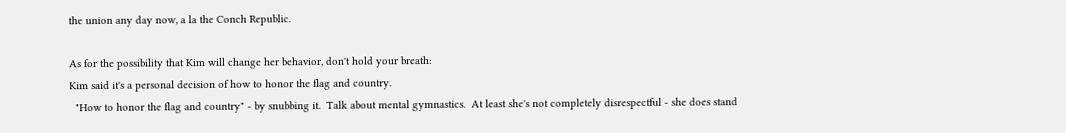the union any day now, a la the Conch Republic.

As for the possibility that Kim will change her behavior, don't hold your breath:
Kim said it's a personal decision of how to honor the flag and country.
  "How to honor the flag and country" - by snubbing it.  Talk about mental gymnastics.  At least she's not completely disrespectful - she does stand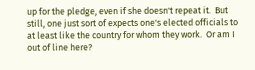up for the pledge, even if she doesn't repeat it.  But still, one just sort of expects one's elected officials to at least like the country for whom they work.  Or am I out of line here?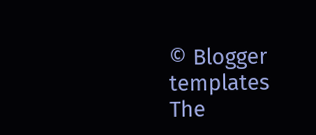© Blogger templates The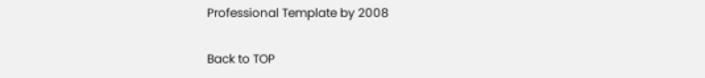Professional Template by 2008

Back to TOP